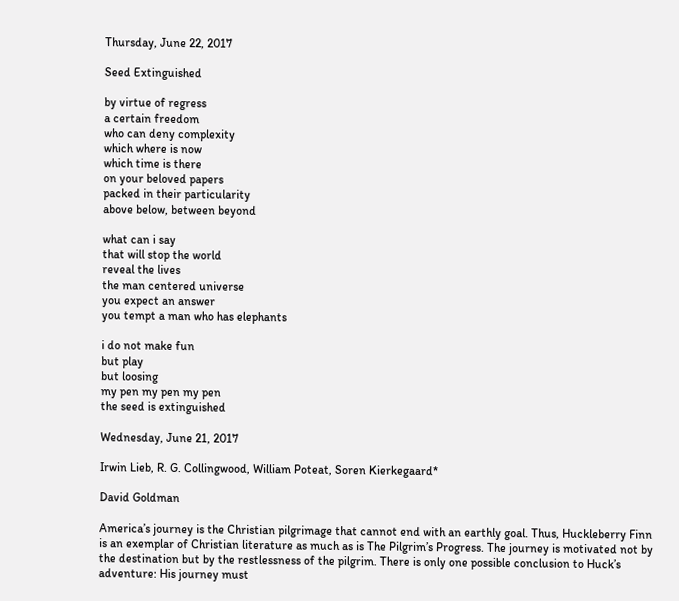Thursday, June 22, 2017

Seed Extinguished

by virtue of regress
a certain freedom
who can deny complexity
which where is now
which time is there
on your beloved papers
packed in their particularity
above below, between beyond

what can i say
that will stop the world
reveal the lives
the man centered universe
you expect an answer
you tempt a man who has elephants

i do not make fun
but play
but loosing
my pen my pen my pen
the seed is extinguished

Wednesday, June 21, 2017

Irwin Lieb, R. G. Collingwood, William Poteat, Soren Kierkegaard*

David Goldman

America’s journey is the Christian pilgrimage that cannot end with an earthly goal. Thus, Huckleberry Finn is an exemplar of Christian literature as much as is The Pilgrim’s Progress. The journey is motivated not by the destination but by the restlessness of the pilgrim. There is only one possible conclusion to Huck’s adventure: His journey must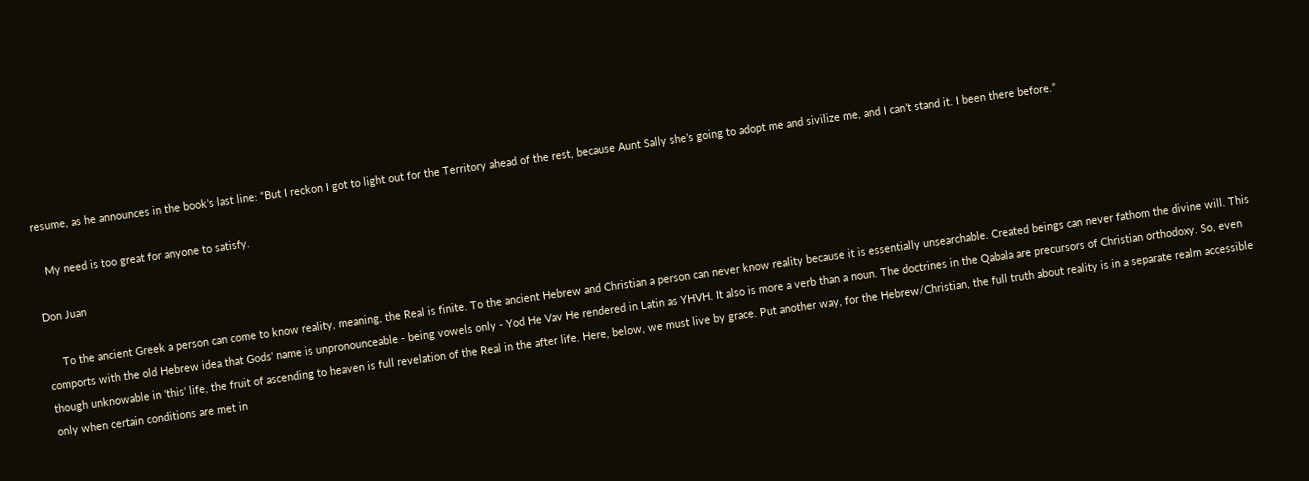resume, as he announces in the book’s last line: “But I reckon I got to light out for the Territory ahead of the rest, because Aunt Sally she’s going to adopt me and sivilize me, and I can’t stand it. I been there before.”

   My need is too great for anyone to satisfy.

Don Juan

     To the ancient Greek a person can come to know reality, meaning, the Real is finite. To the ancient Hebrew and Christian a person can never know reality because it is essentially unsearchable. Created beings can never fathom the divine will. This comports with the old Hebrew idea that Gods' name is unpronounceable - being vowels only - Yod He Vav He rendered in Latin as YHVH. It also is more a verb than a noun. The doctrines in the Qabala are precursors of Christian orthodoxy. So, even though unknowable in 'this' life, the fruit of ascending to heaven is full revelation of the Real in the after life. Here, below, we must live by grace. Put another way, for the Hebrew/Christian, the full truth about reality is in a separate realm accessible only when certain conditions are met in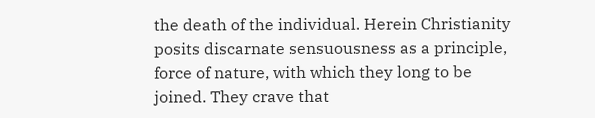the death of the individual. Herein Christianity posits discarnate sensuousness as a principle, force of nature, with which they long to be joined. They crave that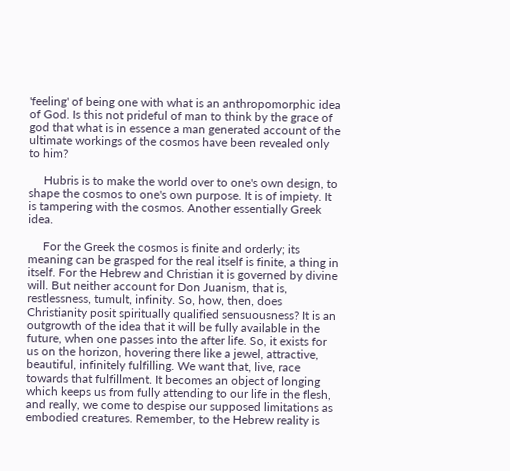'feeling' of being one with what is an anthropomorphic idea of God. Is this not prideful of man to think by the grace of god that what is in essence a man generated account of the ultimate workings of the cosmos have been revealed only to him?

     Hubris is to make the world over to one's own design, to shape the cosmos to one's own purpose. It is of impiety. It is tampering with the cosmos. Another essentially Greek idea.

     For the Greek the cosmos is finite and orderly; its meaning can be grasped for the real itself is finite, a thing in itself. For the Hebrew and Christian it is governed by divine will. But neither account for Don Juanism, that is, restlessness, tumult, infinity. So, how, then, does Christianity posit spiritually qualified sensuousness? It is an outgrowth of the idea that it will be fully available in the future, when one passes into the after life. So, it exists for us on the horizon, hovering there like a jewel, attractive, beautiful, infinitely fulfilling. We want that, live, race towards that fulfillment. It becomes an object of longing which keeps us from fully attending to our life in the flesh, and really, we come to despise our supposed limitations as embodied creatures. Remember, to the Hebrew reality is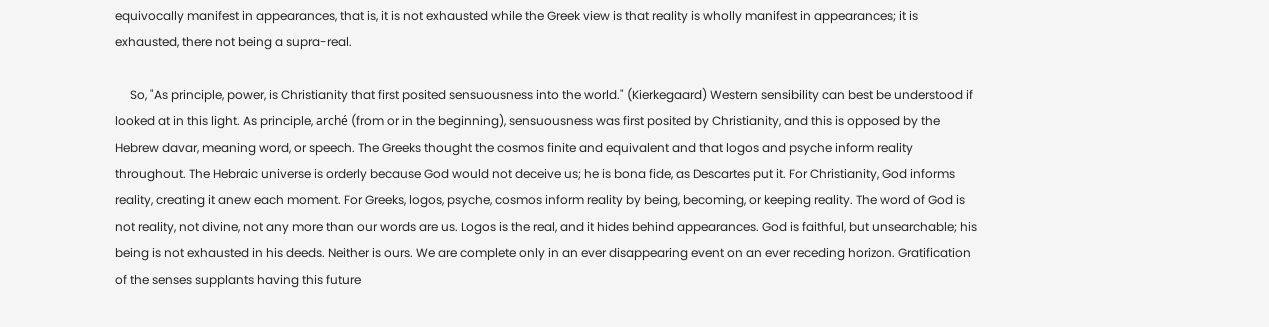equivocally manifest in appearances, that is, it is not exhausted while the Greek view is that reality is wholly manifest in appearances; it is exhausted, there not being a supra-real.

     So, "As principle, power, is Christianity that first posited sensuousness into the world." (Kierkegaard) Western sensibility can best be understood if looked at in this light. As principle, arché (from or in the beginning), sensuousness was first posited by Christianity, and this is opposed by the Hebrew davar, meaning word, or speech. The Greeks thought the cosmos finite and equivalent and that logos and psyche inform reality throughout. The Hebraic universe is orderly because God would not deceive us; he is bona fide, as Descartes put it. For Christianity, God informs reality, creating it anew each moment. For Greeks, logos, psyche, cosmos inform reality by being, becoming, or keeping reality. The word of God is not reality, not divine, not any more than our words are us. Logos is the real, and it hides behind appearances. God is faithful, but unsearchable; his being is not exhausted in his deeds. Neither is ours. We are complete only in an ever disappearing event on an ever receding horizon. Gratification of the senses supplants having this future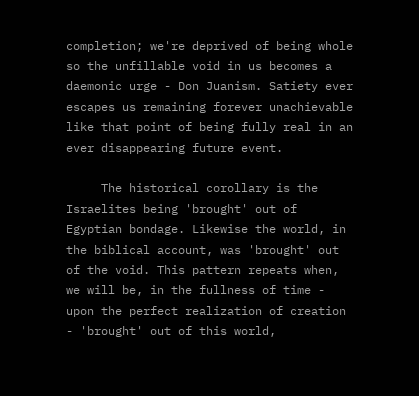completion; we're deprived of being whole so the unfillable void in us becomes a daemonic urge - Don Juanism. Satiety ever escapes us remaining forever unachievable like that point of being fully real in an ever disappearing future event.

     The historical corollary is the Israelites being 'brought' out of Egyptian bondage. Likewise the world, in the biblical account, was 'brought' out of the void. This pattern repeats when, we will be, in the fullness of time - upon the perfect realization of creation - 'brought' out of this world,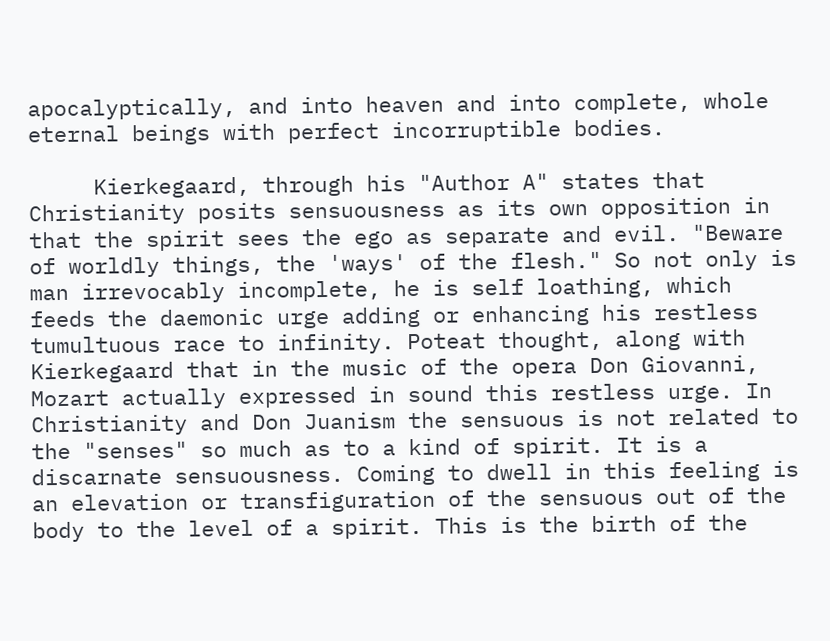apocalyptically, and into heaven and into complete, whole eternal beings with perfect incorruptible bodies.

     Kierkegaard, through his "Author A" states that Christianity posits sensuousness as its own opposition in that the spirit sees the ego as separate and evil. "Beware of worldly things, the 'ways' of the flesh." So not only is man irrevocably incomplete, he is self loathing, which feeds the daemonic urge adding or enhancing his restless tumultuous race to infinity. Poteat thought, along with Kierkegaard that in the music of the opera Don Giovanni, Mozart actually expressed in sound this restless urge. In Christianity and Don Juanism the sensuous is not related to the "senses" so much as to a kind of spirit. It is a discarnate sensuousness. Coming to dwell in this feeling is an elevation or transfiguration of the sensuous out of the body to the level of a spirit. This is the birth of the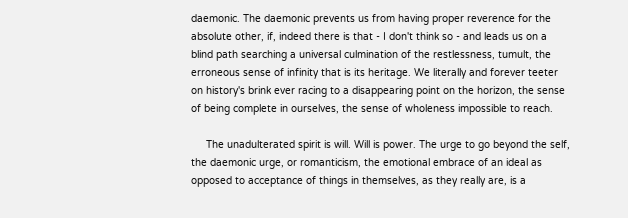daemonic. The daemonic prevents us from having proper reverence for the absolute other, if, indeed there is that - I don't think so - and leads us on a blind path searching a universal culmination of the restlessness, tumult, the erroneous sense of infinity that is its heritage. We literally and forever teeter on history's brink ever racing to a disappearing point on the horizon, the sense of being complete in ourselves, the sense of wholeness impossible to reach.

     The unadulterated spirit is will. Will is power. The urge to go beyond the self, the daemonic urge, or romanticism, the emotional embrace of an ideal as opposed to acceptance of things in themselves, as they really are, is a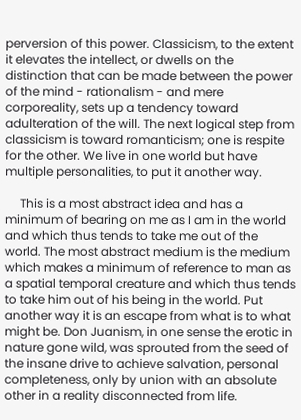perversion of this power. Classicism, to the extent it elevates the intellect, or dwells on the distinction that can be made between the power of the mind - rationalism - and mere corporeality, sets up a tendency toward adulteration of the will. The next logical step from classicism is toward romanticism; one is respite for the other. We live in one world but have multiple personalities, to put it another way.

     This is a most abstract idea and has a minimum of bearing on me as I am in the world and which thus tends to take me out of the world. The most abstract medium is the medium which makes a minimum of reference to man as a spatial temporal creature and which thus tends to take him out of his being in the world. Put another way it is an escape from what is to what might be. Don Juanism, in one sense the erotic in nature gone wild, was sprouted from the seed of the insane drive to achieve salvation, personal completeness, only by union with an absolute other in a reality disconnected from life.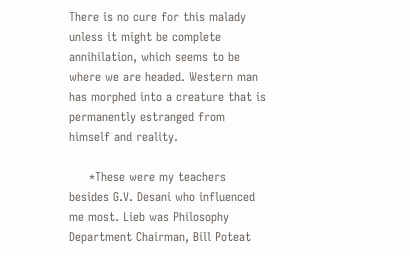There is no cure for this malady unless it might be complete annihilation, which seems to be where we are headed. Western man has morphed into a creature that is permanently estranged from himself and reality.

     *These were my teachers besides G.V. Desani who influenced me most. Lieb was Philosophy Department Chairman, Bill Poteat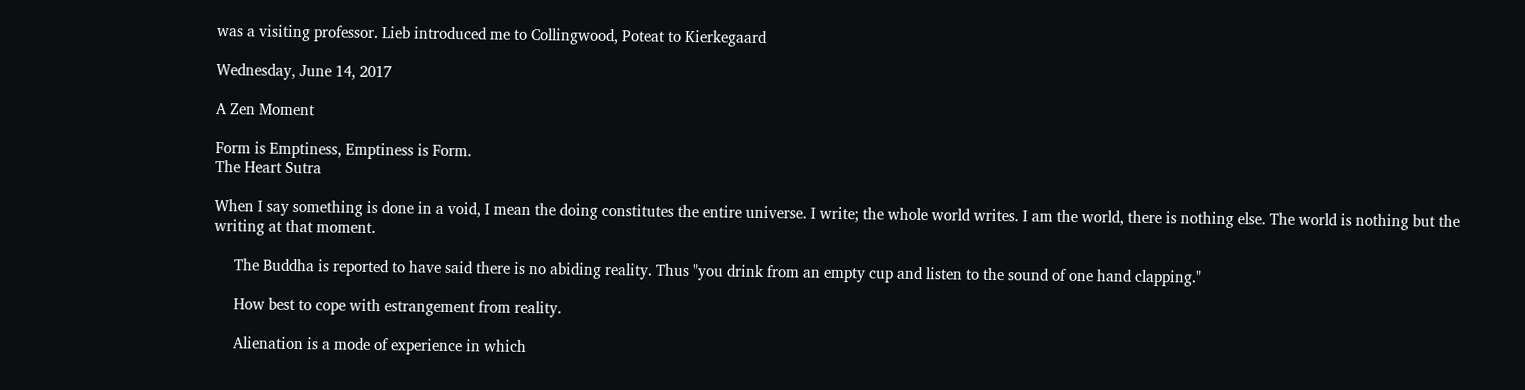was a visiting professor. Lieb introduced me to Collingwood, Poteat to Kierkegaard

Wednesday, June 14, 2017

A Zen Moment

Form is Emptiness, Emptiness is Form.
The Heart Sutra

When I say something is done in a void, I mean the doing constitutes the entire universe. I write; the whole world writes. I am the world, there is nothing else. The world is nothing but the writing at that moment.

     The Buddha is reported to have said there is no abiding reality. Thus "you drink from an empty cup and listen to the sound of one hand clapping."

     How best to cope with estrangement from reality.

     Alienation is a mode of experience in which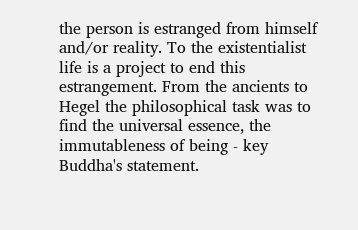the person is estranged from himself and/or reality. To the existentialist life is a project to end this estrangement. From the ancients to Hegel the philosophical task was to find the universal essence, the immutableness of being - key Buddha's statement.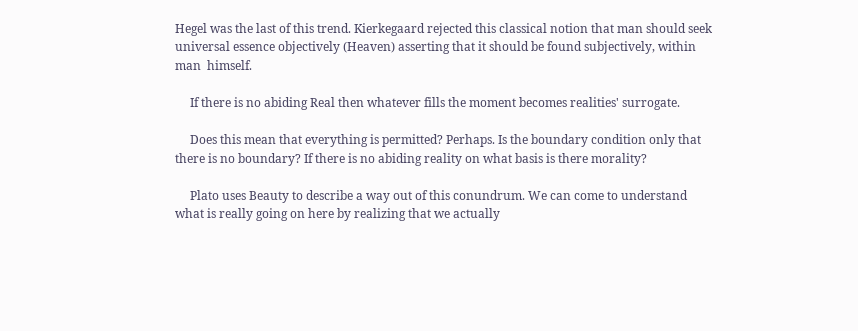Hegel was the last of this trend. Kierkegaard rejected this classical notion that man should seek universal essence objectively (Heaven) asserting that it should be found subjectively, within man  himself.

     If there is no abiding Real then whatever fills the moment becomes realities' surrogate.

     Does this mean that everything is permitted? Perhaps. Is the boundary condition only that there is no boundary? If there is no abiding reality on what basis is there morality?

     Plato uses Beauty to describe a way out of this conundrum. We can come to understand what is really going on here by realizing that we actually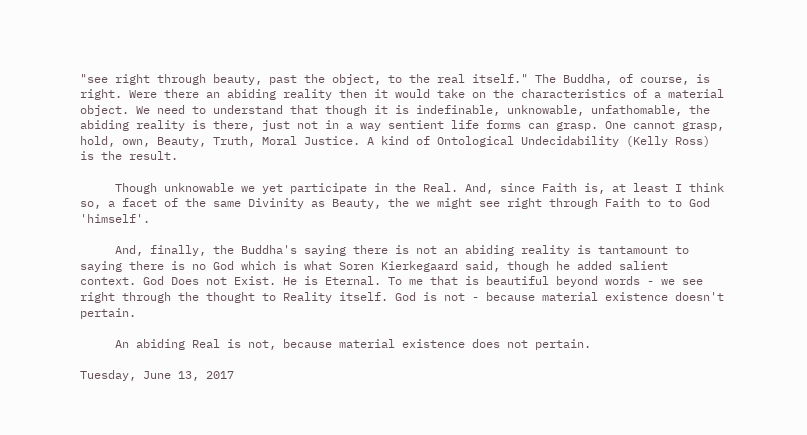"see right through beauty, past the object, to the real itself." The Buddha, of course, is right. Were there an abiding reality then it would take on the characteristics of a material object. We need to understand that though it is indefinable, unknowable, unfathomable, the abiding reality is there, just not in a way sentient life forms can grasp. One cannot grasp, hold, own, Beauty, Truth, Moral Justice. A kind of Ontological Undecidability (Kelly Ross) is the result.

     Though unknowable we yet participate in the Real. And, since Faith is, at least I think so, a facet of the same Divinity as Beauty, the we might see right through Faith to to God 'himself'.

     And, finally, the Buddha's saying there is not an abiding reality is tantamount to saying there is no God which is what Soren Kierkegaard said, though he added salient context. God Does not Exist. He is Eternal. To me that is beautiful beyond words - we see right through the thought to Reality itself. God is not - because material existence doesn't pertain.

     An abiding Real is not, because material existence does not pertain.

Tuesday, June 13, 2017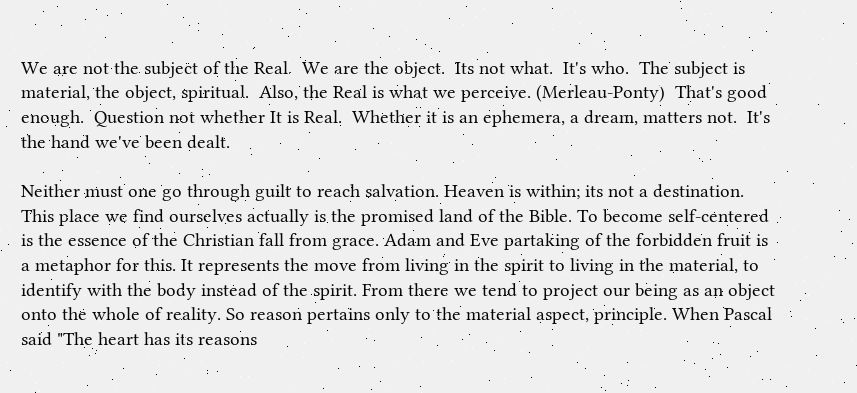We are not the subject of the Real.  We are the object.  Its not what.  It's who.  The subject is material, the object, spiritual.  Also, the Real is what we perceive. (Merleau-Ponty)  That's good enough.  Question not whether It is Real.  Whether it is an ephemera, a dream, matters not.  It's the hand we've been dealt.

Neither must one go through guilt to reach salvation. Heaven is within; its not a destination. This place we find ourselves actually is the promised land of the Bible. To become self-centered is the essence of the Christian fall from grace. Adam and Eve partaking of the forbidden fruit is a metaphor for this. It represents the move from living in the spirit to living in the material, to identify with the body instead of the spirit. From there we tend to project our being as an object onto the whole of reality. So reason pertains only to the material aspect, principle. When Pascal said "The heart has its reasons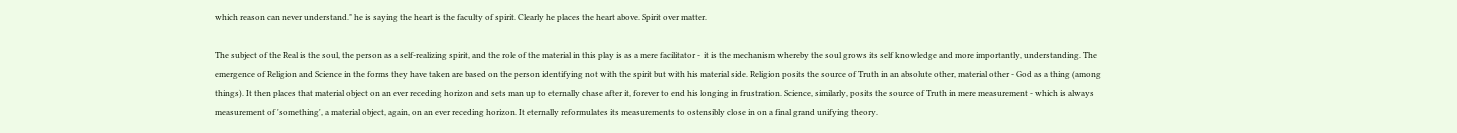which reason can never understand." he is saying the heart is the faculty of spirit. Clearly he places the heart above. Spirit over matter.

The subject of the Real is the soul, the person as a self-realizing spirit, and the role of the material in this play is as a mere facilitator -  it is the mechanism whereby the soul grows its self knowledge and more importantly, understanding. The emergence of Religion and Science in the forms they have taken are based on the person identifying not with the spirit but with his material side. Religion posits the source of Truth in an absolute other, material other - God as a thing (among things). It then places that material object on an ever receding horizon and sets man up to eternally chase after it, forever to end his longing in frustration. Science, similarly, posits the source of Truth in mere measurement - which is always measurement of 'something', a material object, again, on an ever receding horizon. It eternally reformulates its measurements to ostensibly close in on a final grand unifying theory.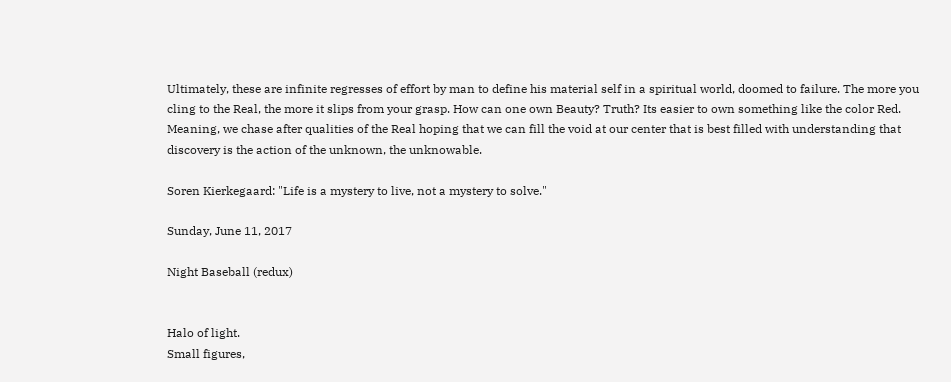Ultimately, these are infinite regresses of effort by man to define his material self in a spiritual world, doomed to failure. The more you cling to the Real, the more it slips from your grasp. How can one own Beauty? Truth? Its easier to own something like the color Red. Meaning, we chase after qualities of the Real hoping that we can fill the void at our center that is best filled with understanding that discovery is the action of the unknown, the unknowable.

Soren Kierkegaard: "Life is a mystery to live, not a mystery to solve."

Sunday, June 11, 2017

Night Baseball (redux)


Halo of light.
Small figures,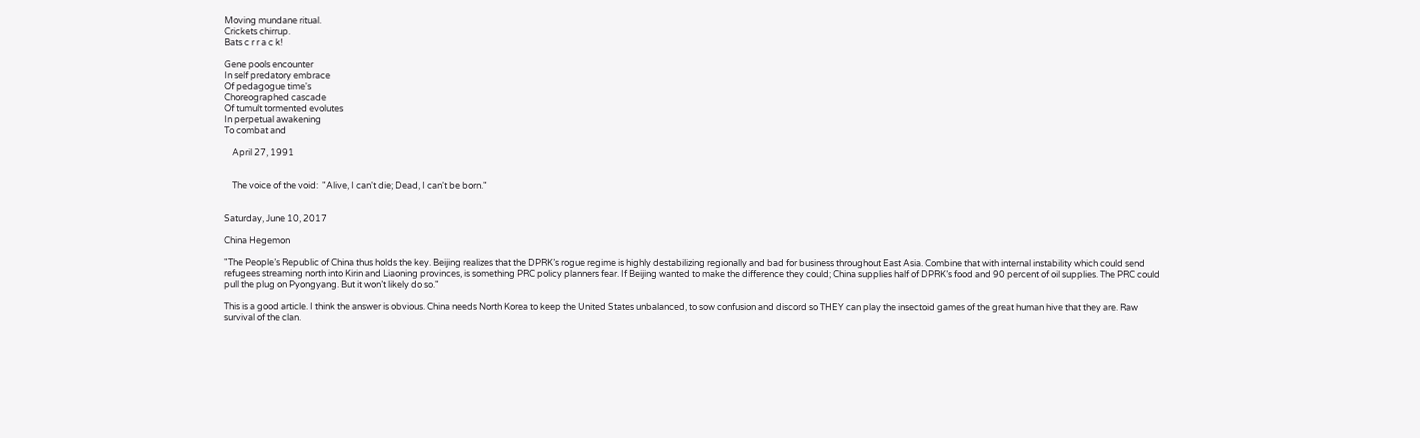Moving mundane ritual.
Crickets chirrup.
Bats c r r a c k!

Gene pools encounter
In self predatory embrace
Of pedagogue time's
Choreographed cascade
Of tumult tormented evolutes
In perpetual awakening
To combat and

    April 27, 1991


    The voice of the void:  "Alive, I can't die; Dead, I can't be born."


Saturday, June 10, 2017

China Hegemon

"The People’s Republic of China thus holds the key. Beijing realizes that the DPRK’s rogue regime is highly destabilizing regionally and bad for business throughout East Asia. Combine that with internal instability which could send refugees streaming north into Kirin and Liaoning provinces, is something PRC policy planners fear. If Beijing wanted to make the difference they could; China supplies half of DPRK’s food and 90 percent of oil supplies. The PRC could pull the plug on Pyongyang. But it won’t likely do so."

This is a good article. I think the answer is obvious. China needs North Korea to keep the United States unbalanced, to sow confusion and discord so THEY can play the insectoid games of the great human hive that they are. Raw survival of the clan.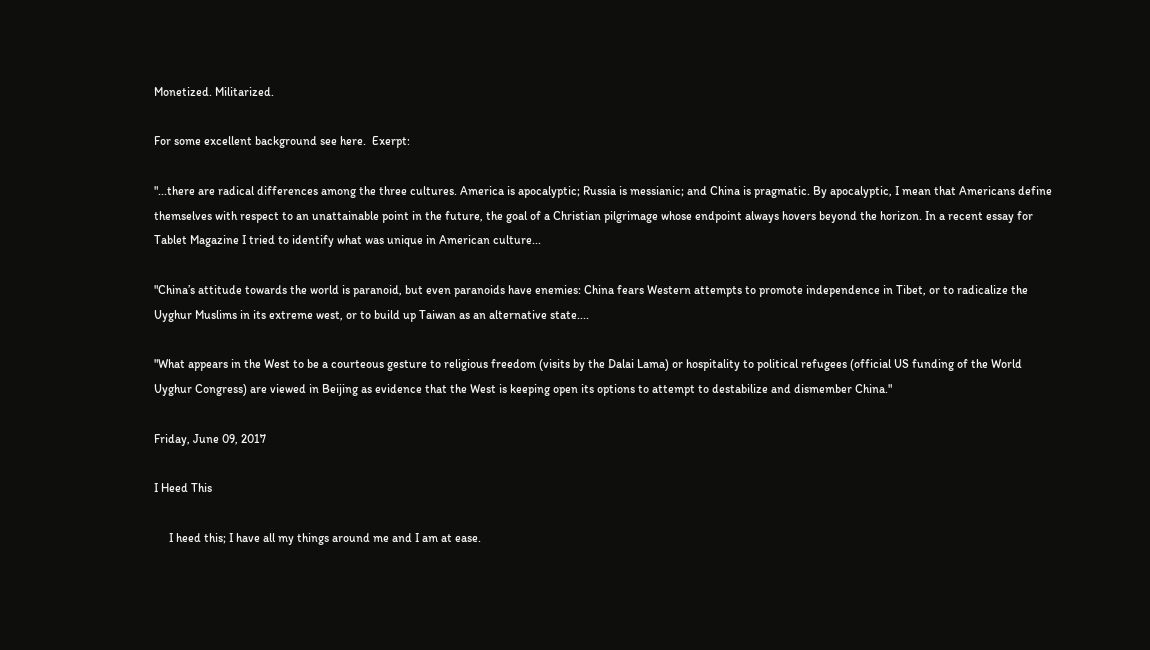Monetized. Militarized.

For some excellent background see here.  Exerpt:

"...there are radical differences among the three cultures. America is apocalyptic; Russia is messianic; and China is pragmatic. By apocalyptic, I mean that Americans define themselves with respect to an unattainable point in the future, the goal of a Christian pilgrimage whose endpoint always hovers beyond the horizon. In a recent essay for Tablet Magazine I tried to identify what was unique in American culture...

"China’s attitude towards the world is paranoid, but even paranoids have enemies: China fears Western attempts to promote independence in Tibet, or to radicalize the Uyghur Muslims in its extreme west, or to build up Taiwan as an alternative state....

"What appears in the West to be a courteous gesture to religious freedom (visits by the Dalai Lama) or hospitality to political refugees (official US funding of the World Uyghur Congress) are viewed in Beijing as evidence that the West is keeping open its options to attempt to destabilize and dismember China."

Friday, June 09, 2017

I Heed This

     I heed this; I have all my things around me and I am at ease.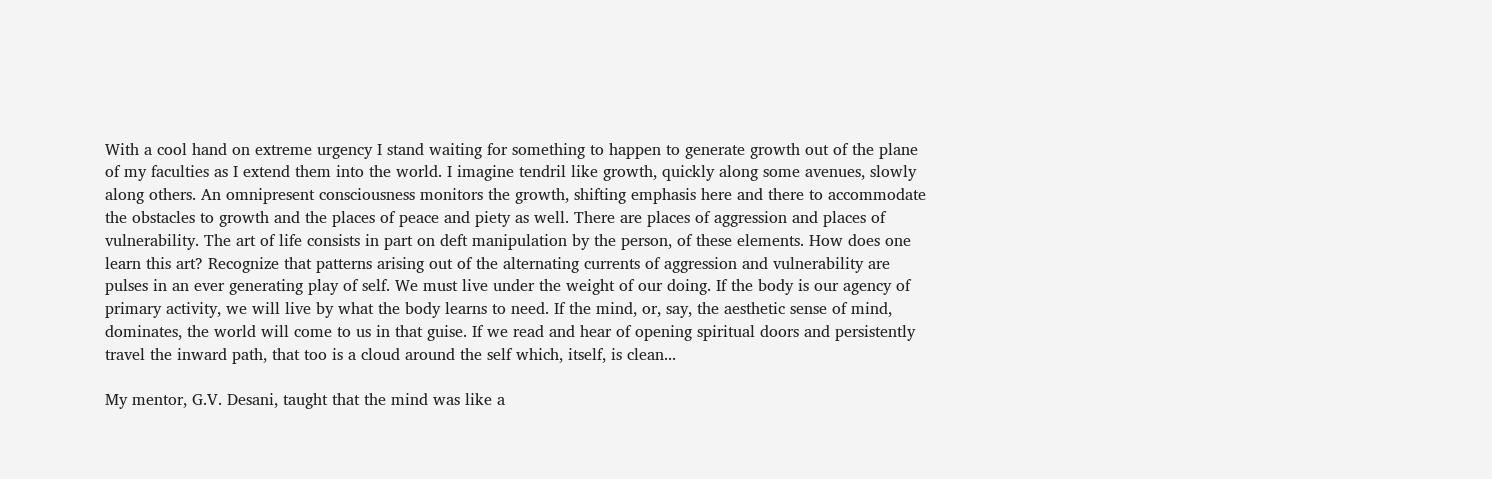With a cool hand on extreme urgency I stand waiting for something to happen to generate growth out of the plane of my faculties as I extend them into the world. I imagine tendril like growth, quickly along some avenues, slowly along others. An omnipresent consciousness monitors the growth, shifting emphasis here and there to accommodate the obstacles to growth and the places of peace and piety as well. There are places of aggression and places of vulnerability. The art of life consists in part on deft manipulation by the person, of these elements. How does one learn this art? Recognize that patterns arising out of the alternating currents of aggression and vulnerability are pulses in an ever generating play of self. We must live under the weight of our doing. If the body is our agency of primary activity, we will live by what the body learns to need. If the mind, or, say, the aesthetic sense of mind, dominates, the world will come to us in that guise. If we read and hear of opening spiritual doors and persistently travel the inward path, that too is a cloud around the self which, itself, is clean...

My mentor, G.V. Desani, taught that the mind was like a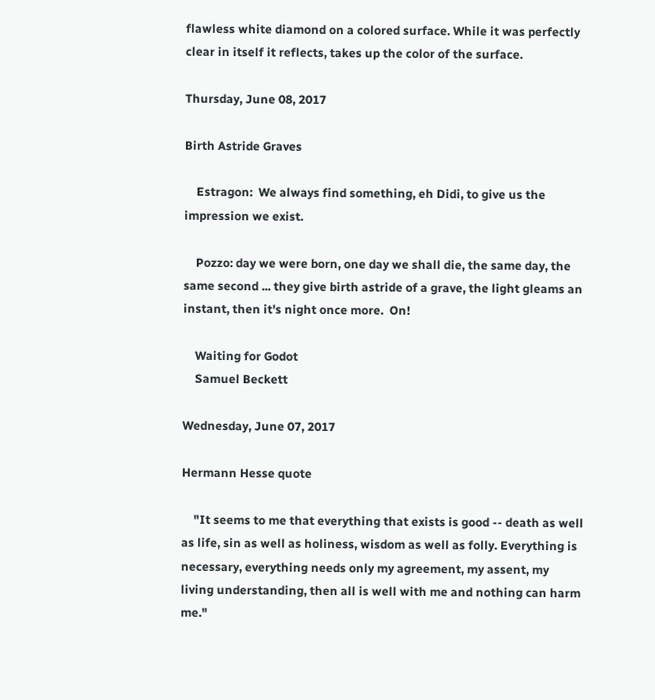flawless white diamond on a colored surface. While it was perfectly clear in itself it reflects, takes up the color of the surface.

Thursday, June 08, 2017

Birth Astride Graves

    Estragon:  We always find something, eh Didi, to give us the impression we exist.

    Pozzo: day we were born, one day we shall die, the same day, the same second ... they give birth astride of a grave, the light gleams an instant, then it's night once more.  On!

    Waiting for Godot
    Samuel Beckett

Wednesday, June 07, 2017

Hermann Hesse quote

    "It seems to me that everything that exists is good -- death as well as life, sin as well as holiness, wisdom as well as folly. Everything is necessary, everything needs only my agreement, my assent, my living understanding, then all is well with me and nothing can harm me."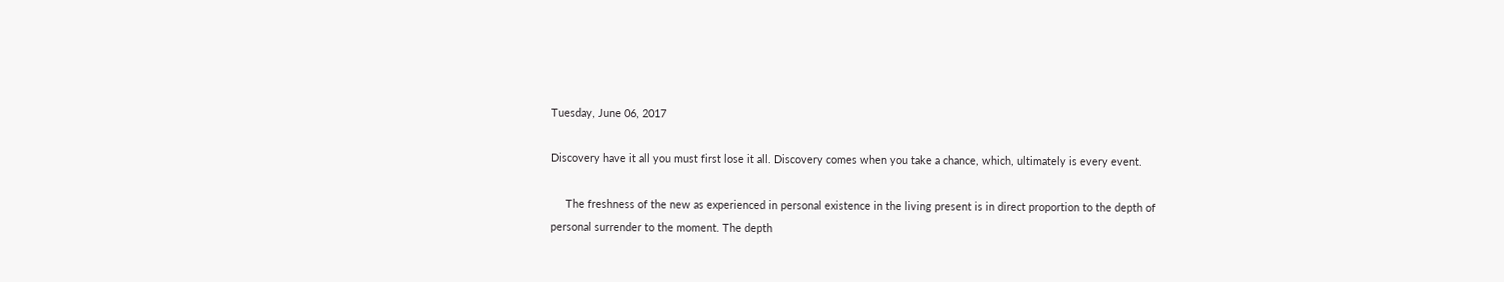Tuesday, June 06, 2017

Discovery have it all you must first lose it all. Discovery comes when you take a chance, which, ultimately is every event.

     The freshness of the new as experienced in personal existence in the living present is in direct proportion to the depth of personal surrender to the moment. The depth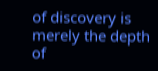of discovery is merely the depth of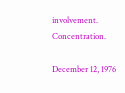involvement. Concentration.

December 12, 1976